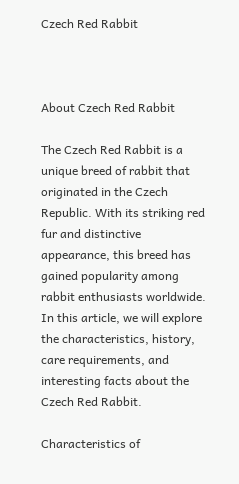Czech Red Rabbit



About Czech Red Rabbit

The Czech Red Rabbit is a unique breed of rabbit that originated in the Czech Republic. With its striking red fur and distinctive appearance, this breed has gained popularity among rabbit enthusiasts worldwide. In this article, we will explore the characteristics, history, care requirements, and interesting facts about the Czech Red Rabbit.

Characteristics of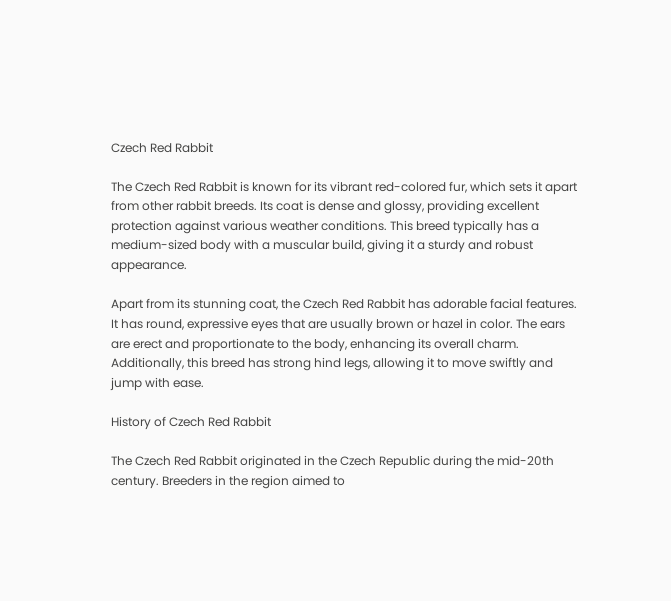Czech Red Rabbit

The Czech Red Rabbit is known for its vibrant red-colored fur, which sets it apart from other rabbit breeds. Its coat is dense and glossy, providing excellent protection against various weather conditions. This breed typically has a medium-sized body with a muscular build, giving it a sturdy and robust appearance.

Apart from its stunning coat, the Czech Red Rabbit has adorable facial features. It has round, expressive eyes that are usually brown or hazel in color. The ears are erect and proportionate to the body, enhancing its overall charm. Additionally, this breed has strong hind legs, allowing it to move swiftly and jump with ease.

History of Czech Red Rabbit

The Czech Red Rabbit originated in the Czech Republic during the mid-20th century. Breeders in the region aimed to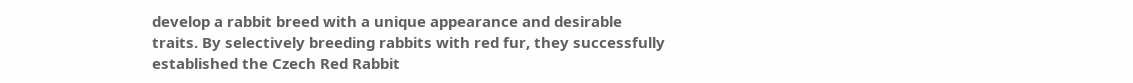develop a rabbit breed with a unique appearance and desirable traits. By selectively breeding rabbits with red fur, they successfully established the Czech Red Rabbit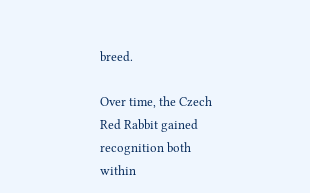breed.

Over time, the Czech Red Rabbit gained recognition both within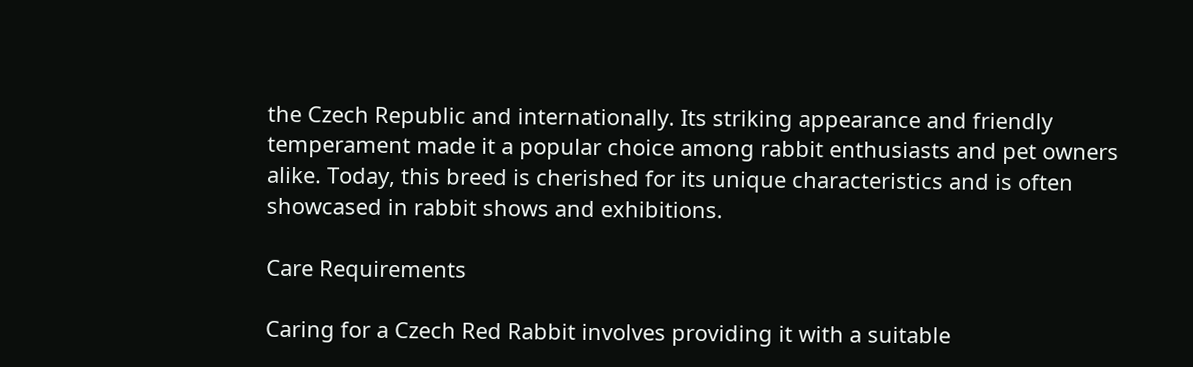the Czech Republic and internationally. Its striking appearance and friendly temperament made it a popular choice among rabbit enthusiasts and pet owners alike. Today, this breed is cherished for its unique characteristics and is often showcased in rabbit shows and exhibitions.

Care Requirements

Caring for a Czech Red Rabbit involves providing it with a suitable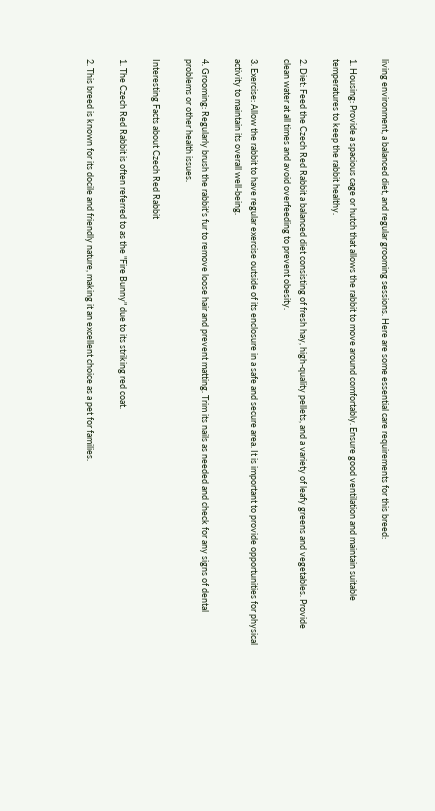living environment, a balanced diet, and regular grooming sessions. Here are some essential care requirements for this breed:

1. Housing: Provide a spacious cage or hutch that allows the rabbit to move around comfortably. Ensure good ventilation and maintain suitable temperatures to keep the rabbit healthy.

2. Diet: Feed the Czech Red Rabbit a balanced diet consisting of fresh hay, high-quality pellets, and a variety of leafy greens and vegetables. Provide clean water at all times and avoid overfeeding to prevent obesity.

3. Exercise: Allow the rabbit to have regular exercise outside of its enclosure in a safe and secure area. It is important to provide opportunities for physical activity to maintain its overall well-being.

4. Grooming: Regularly brush the rabbit's fur to remove loose hair and prevent matting. Trim its nails as needed and check for any signs of dental problems or other health issues.

Interesting Facts about Czech Red Rabbit

1. The Czech Red Rabbit is often referred to as the "Fire Bunny" due to its striking red coat.

2. This breed is known for its docile and friendly nature, making it an excellent choice as a pet for families.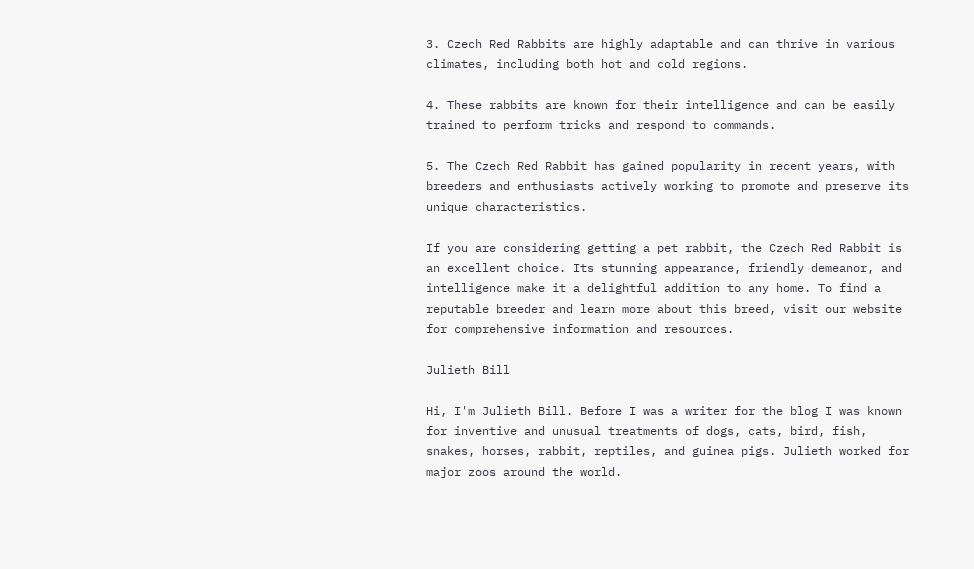3. Czech Red Rabbits are highly adaptable and can thrive in various climates, including both hot and cold regions.

4. These rabbits are known for their intelligence and can be easily trained to perform tricks and respond to commands.

5. The Czech Red Rabbit has gained popularity in recent years, with breeders and enthusiasts actively working to promote and preserve its unique characteristics.

If you are considering getting a pet rabbit, the Czech Red Rabbit is an excellent choice. Its stunning appearance, friendly demeanor, and intelligence make it a delightful addition to any home. To find a reputable breeder and learn more about this breed, visit our website for comprehensive information and resources.

Julieth Bill

Hi, I'm Julieth Bill. Before I was a writer for the blog I was known for inventive and unusual treatments of dogs, cats, bird, fish, snakes, horses, rabbit, reptiles, and guinea pigs. Julieth worked for major zoos around the world.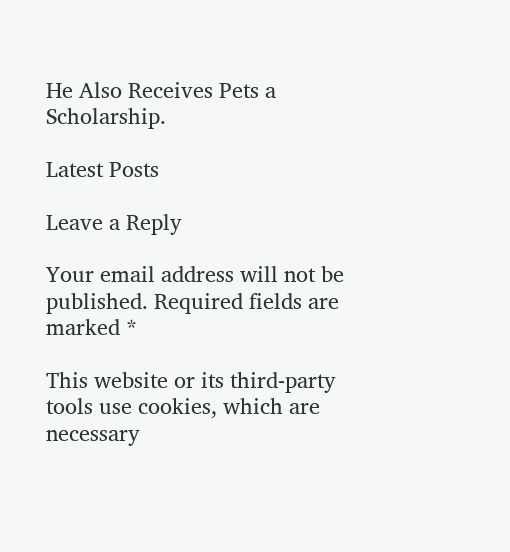He Also Receives Pets a Scholarship.

Latest Posts

Leave a Reply

Your email address will not be published. Required fields are marked *

This website or its third-party tools use cookies, which are necessary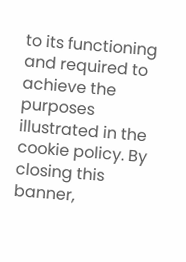to its functioning and required to achieve the purposes illustrated in the cookie policy. By closing this banner,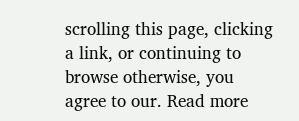scrolling this page, clicking a link, or continuing to browse otherwise, you agree to our. Read more